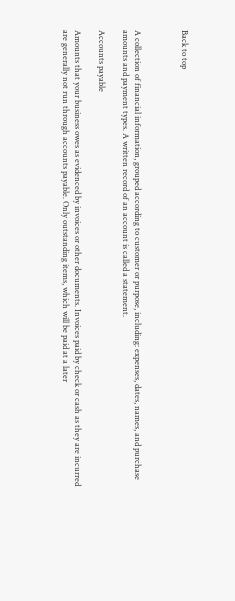Back to top



A collection of financial information, grouped according to customer or purpose, including: expenses, dates, names, and purchase amounts and payment types. A written record of an account is called a statement.

Accounts payable

Amounts that your business owes as evidenced by invoices or other documents. Invoices paid by check or cash as they are incurred are generally not run through accounts payable. Only outstanding items, which will be paid at a later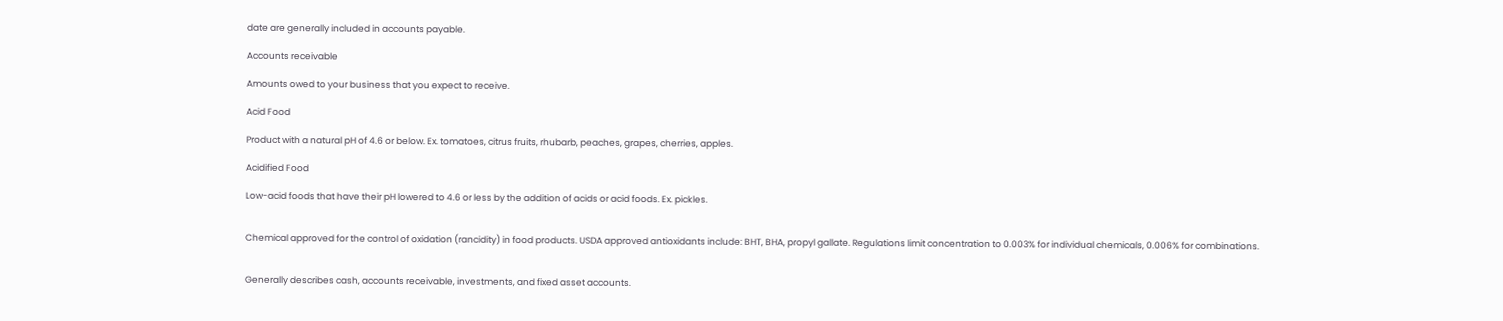date are generally included in accounts payable.

Accounts receivable

Amounts owed to your business that you expect to receive.

Acid Food

Product with a natural pH of 4.6 or below. Ex. tomatoes, citrus fruits, rhubarb, peaches, grapes, cherries, apples.

Acidified Food

Low-acid foods that have their pH lowered to 4.6 or less by the addition of acids or acid foods. Ex. pickles.


Chemical approved for the control of oxidation (rancidity) in food products. USDA approved antioxidants include: BHT, BHA, propyl gallate. Regulations limit concentration to 0.003% for individual chemicals, 0.006% for combinations.


Generally describes cash, accounts receivable, investments, and fixed asset accounts.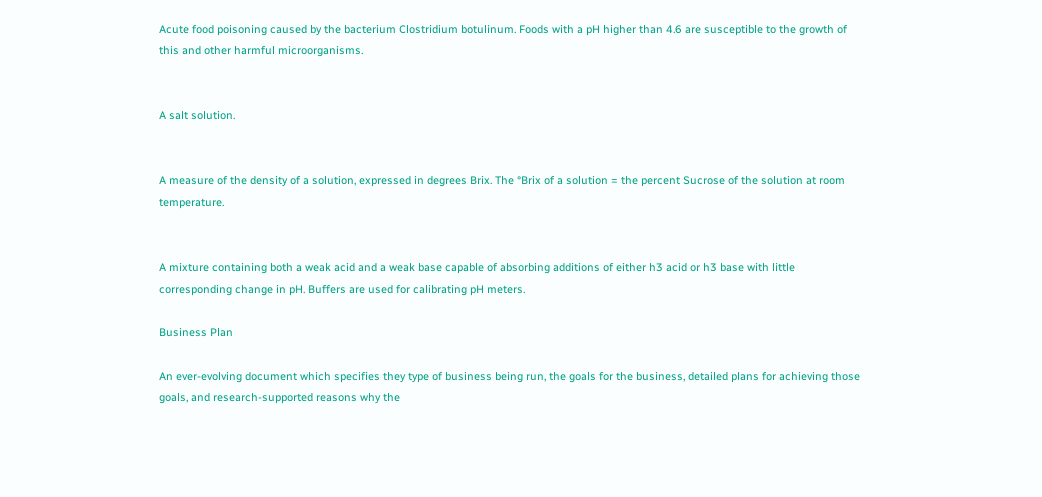Acute food poisoning caused by the bacterium Clostridium botulinum. Foods with a pH higher than 4.6 are susceptible to the growth of this and other harmful microorganisms.


A salt solution.


A measure of the density of a solution, expressed in degrees Brix. The °Brix of a solution = the percent Sucrose of the solution at room temperature.


A mixture containing both a weak acid and a weak base capable of absorbing additions of either h3 acid or h3 base with little corresponding change in pH. Buffers are used for calibrating pH meters.

Business Plan

An ever-evolving document which specifies they type of business being run, the goals for the business, detailed plans for achieving those goals, and research-supported reasons why the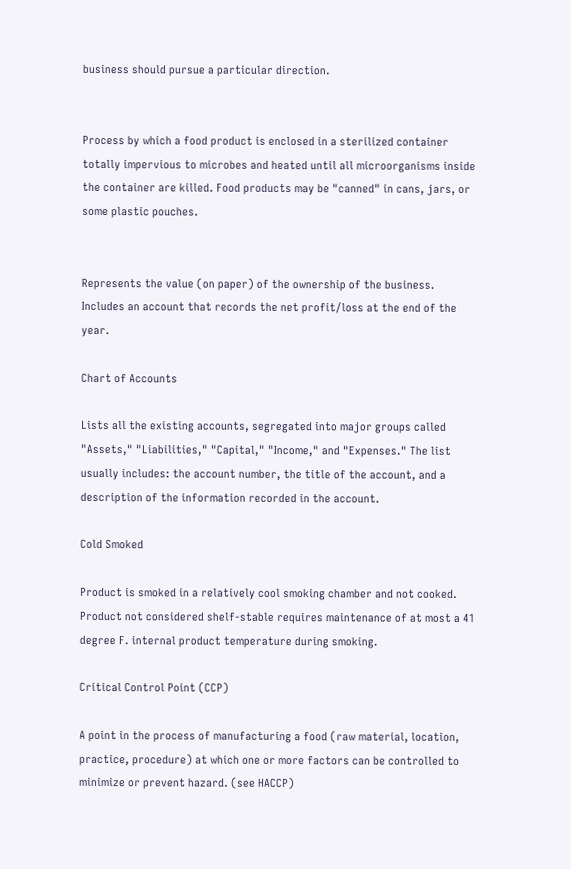business should pursue a particular direction.


Process by which a food product is enclosed in a sterilized container totally impervious to microbes and heated until all microorganisms inside the container are killed. Food products may be "canned" in cans, jars, or some plastic pouches.


Represents the value (on paper) of the ownership of the business. Includes an account that records the net profit/loss at the end of the year.

Chart of Accounts

Lists all the existing accounts, segregated into major groups called "Assets," "Liabilities," "Capital," "Income," and "Expenses." The list usually includes: the account number, the title of the account, and a description of the information recorded in the account.

Cold Smoked

Product is smoked in a relatively cool smoking chamber and not cooked. Product not considered shelf-stable requires maintenance of at most a 41 degree F. internal product temperature during smoking.

Critical Control Point (CCP)

A point in the process of manufacturing a food (raw material, location, practice, procedure) at which one or more factors can be controlled to minimize or prevent hazard. (see HACCP)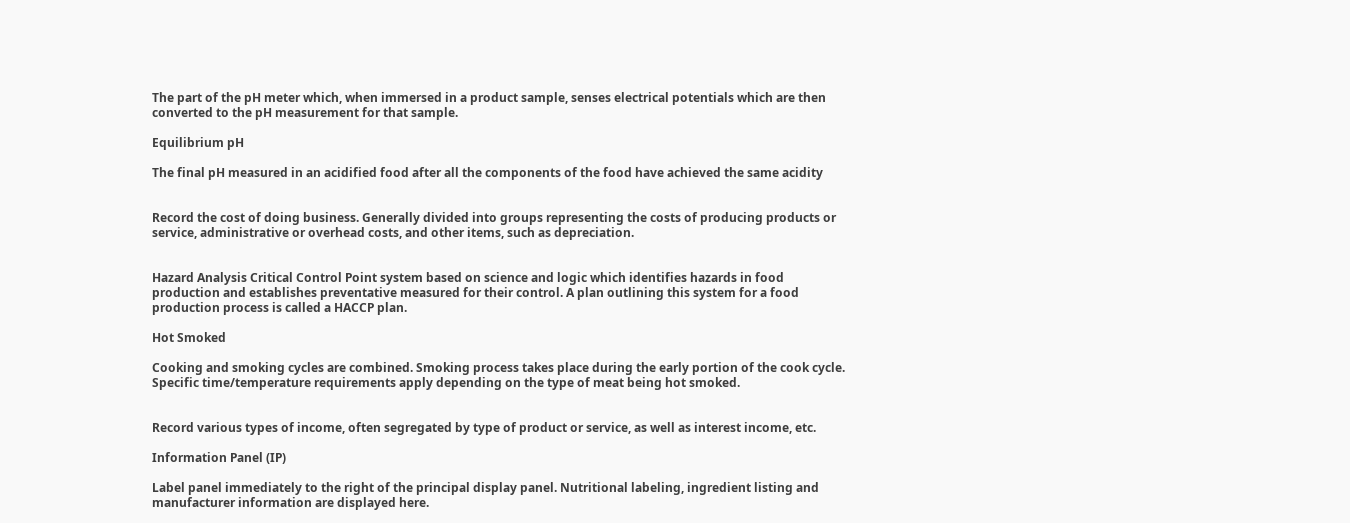The part of the pH meter which, when immersed in a product sample, senses electrical potentials which are then converted to the pH measurement for that sample.

Equilibrium pH

The final pH measured in an acidified food after all the components of the food have achieved the same acidity


Record the cost of doing business. Generally divided into groups representing the costs of producing products or service, administrative or overhead costs, and other items, such as depreciation.


Hazard Analysis Critical Control Point system based on science and logic which identifies hazards in food production and establishes preventative measured for their control. A plan outlining this system for a food production process is called a HACCP plan.

Hot Smoked

Cooking and smoking cycles are combined. Smoking process takes place during the early portion of the cook cycle. Specific time/temperature requirements apply depending on the type of meat being hot smoked.


Record various types of income, often segregated by type of product or service, as well as interest income, etc.

Information Panel (IP)

Label panel immediately to the right of the principal display panel. Nutritional labeling, ingredient listing and manufacturer information are displayed here.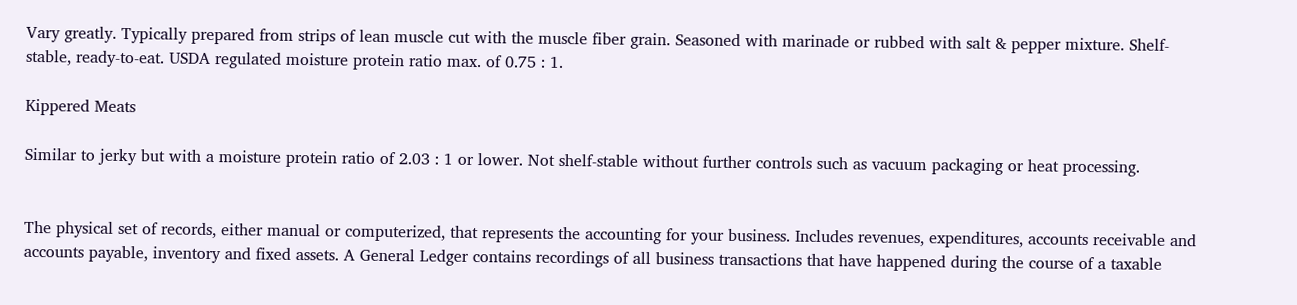Vary greatly. Typically prepared from strips of lean muscle cut with the muscle fiber grain. Seasoned with marinade or rubbed with salt & pepper mixture. Shelf-stable, ready-to-eat. USDA regulated moisture protein ratio max. of 0.75 : 1.

Kippered Meats

Similar to jerky but with a moisture protein ratio of 2.03 : 1 or lower. Not shelf-stable without further controls such as vacuum packaging or heat processing.


The physical set of records, either manual or computerized, that represents the accounting for your business. Includes revenues, expenditures, accounts receivable and accounts payable, inventory and fixed assets. A General Ledger contains recordings of all business transactions that have happened during the course of a taxable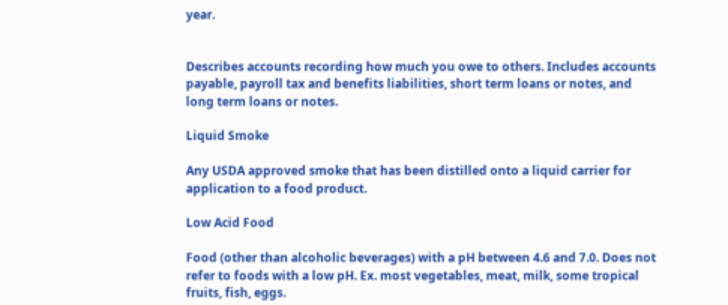year.


Describes accounts recording how much you owe to others. Includes accounts payable, payroll tax and benefits liabilities, short term loans or notes, and long term loans or notes.

Liquid Smoke

Any USDA approved smoke that has been distilled onto a liquid carrier for application to a food product.

Low Acid Food

Food (other than alcoholic beverages) with a pH between 4.6 and 7.0. Does not refer to foods with a low pH. Ex. most vegetables, meat, milk, some tropical fruits, fish, eggs.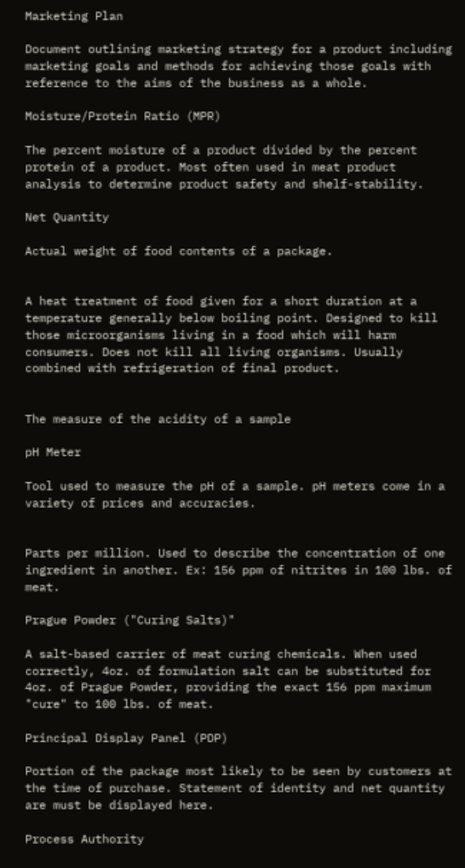Marketing Plan

Document outlining marketing strategy for a product including marketing goals and methods for achieving those goals with reference to the aims of the business as a whole.

Moisture/Protein Ratio (MPR)

The percent moisture of a product divided by the percent protein of a product. Most often used in meat product analysis to determine product safety and shelf-stability.

Net Quantity

Actual weight of food contents of a package.


A heat treatment of food given for a short duration at a temperature generally below boiling point. Designed to kill those microorganisms living in a food which will harm consumers. Does not kill all living organisms. Usually combined with refrigeration of final product.


The measure of the acidity of a sample

pH Meter

Tool used to measure the pH of a sample. pH meters come in a variety of prices and accuracies.


Parts per million. Used to describe the concentration of one ingredient in another. Ex: 156 ppm of nitrites in 100 lbs. of meat.

Prague Powder ("Curing Salts)"

A salt-based carrier of meat curing chemicals. When used correctly, 4oz. of formulation salt can be substituted for 4oz. of Prague Powder, providing the exact 156 ppm maximum "cure" to 100 lbs. of meat.

Principal Display Panel (PDP)

Portion of the package most likely to be seen by customers at the time of purchase. Statement of identity and net quantity are must be displayed here.

Process Authority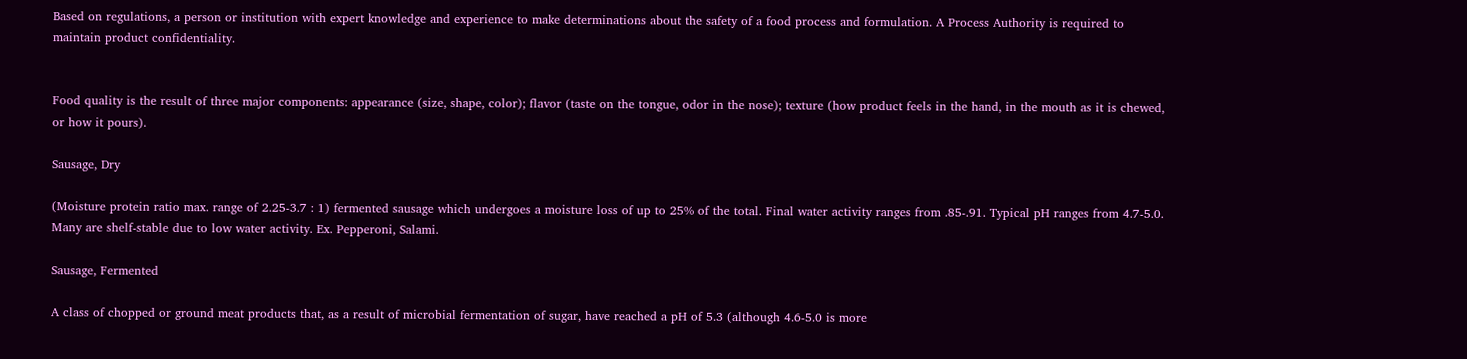Based on regulations, a person or institution with expert knowledge and experience to make determinations about the safety of a food process and formulation. A Process Authority is required to maintain product confidentiality.


Food quality is the result of three major components: appearance (size, shape, color); flavor (taste on the tongue, odor in the nose); texture (how product feels in the hand, in the mouth as it is chewed, or how it pours).

Sausage, Dry

(Moisture protein ratio max. range of 2.25-3.7 : 1) fermented sausage which undergoes a moisture loss of up to 25% of the total. Final water activity ranges from .85-.91. Typical pH ranges from 4.7-5.0. Many are shelf-stable due to low water activity. Ex. Pepperoni, Salami.

Sausage, Fermented

A class of chopped or ground meat products that, as a result of microbial fermentation of sugar, have reached a pH of 5.3 (although 4.6-5.0 is more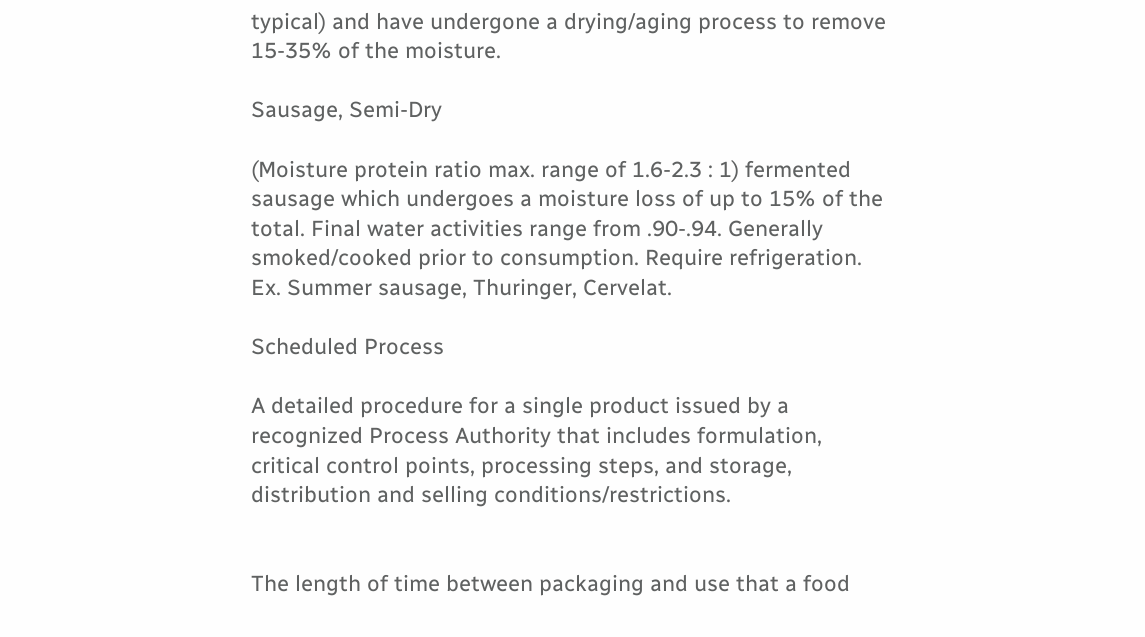typical) and have undergone a drying/aging process to remove 15-35% of the moisture.

Sausage, Semi-Dry

(Moisture protein ratio max. range of 1.6-2.3 : 1) fermented sausage which undergoes a moisture loss of up to 15% of the total. Final water activities range from .90-.94. Generally smoked/cooked prior to consumption. Require refrigeration. Ex. Summer sausage, Thuringer, Cervelat.

Scheduled Process

A detailed procedure for a single product issued by a recognized Process Authority that includes formulation, critical control points, processing steps, and storage, distribution and selling conditions/restrictions.


The length of time between packaging and use that a food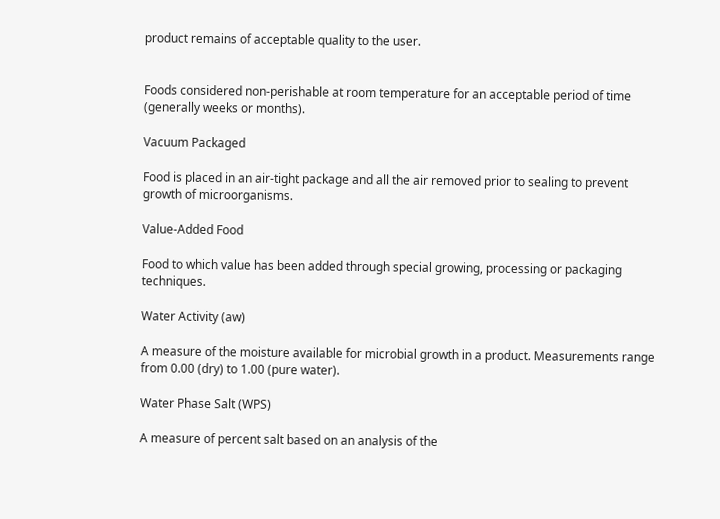product remains of acceptable quality to the user.


Foods considered non-perishable at room temperature for an acceptable period of time (generally weeks or months).

Vacuum Packaged

Food is placed in an air-tight package and all the air removed prior to sealing to prevent growth of microorganisms.

Value-Added Food

Food to which value has been added through special growing, processing or packaging techniques.

Water Activity (aw)

A measure of the moisture available for microbial growth in a product. Measurements range from 0.00 (dry) to 1.00 (pure water).

Water Phase Salt (WPS)

A measure of percent salt based on an analysis of the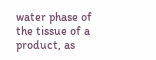water phase of the tissue of a product, as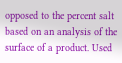opposed to the percent salt based on an analysis of the surface of a product. Used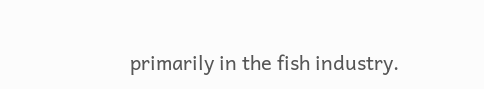primarily in the fish industry.